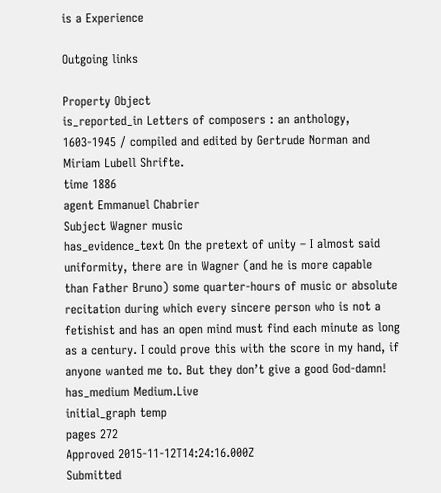is a Experience

Outgoing links

Property Object
is_reported_in Letters of composers : an anthology, 1603-1945 / compiled and edited by Gertrude Norman and Miriam Lubell Shrifte.
time 1886
agent Emmanuel Chabrier
Subject Wagner music
has_evidence_text On the pretext of unity – I almost said uniformity, there are in Wagner (and he is more capable than Father Bruno) some quarter-hours of music or absolute recitation during which every sincere person who is not a fetishist and has an open mind must find each minute as long as a century. I could prove this with the score in my hand, if anyone wanted me to. But they don’t give a good God-damn!
has_medium Medium.Live
initial_graph temp
pages 272
Approved 2015-11-12T14:24:16.000Z
Submitted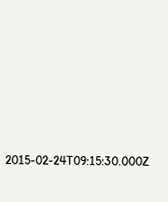2015-02-24T09:15:30.000Z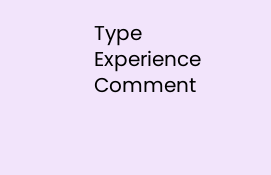Type Experience
Comment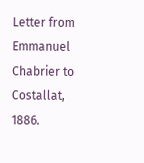Letter from Emmanuel Chabrier to Costallat, 1886.